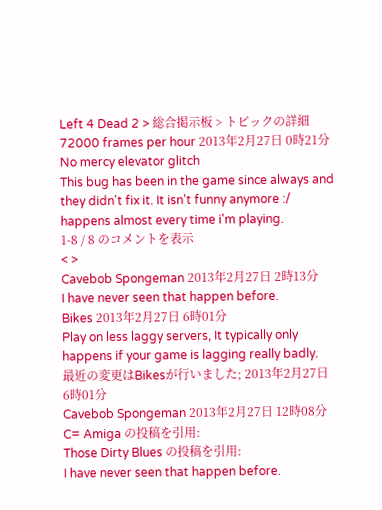Left 4 Dead 2 > 総合掲示板 > トピックの詳細
72000 frames per hour 2013年2月27日 0時21分
No mercy elevator glitch
This bug has been in the game since always and they didn't fix it. It isn't funny anymore :/ happens almost every time i'm playing.
1-8 / 8 のコメントを表示
< >
Cavebob Spongeman 2013年2月27日 2時13分
I have never seen that happen before.
Bikes 2013年2月27日 6時01分
Play on less laggy servers, It typically only happens if your game is lagging really badly.
最近の変更はBikesが行いました; 2013年2月27日 6時01分
Cavebob Spongeman 2013年2月27日 12時08分
C= Amiga の投稿を引用:
Those Dirty Blues の投稿を引用:
I have never seen that happen before.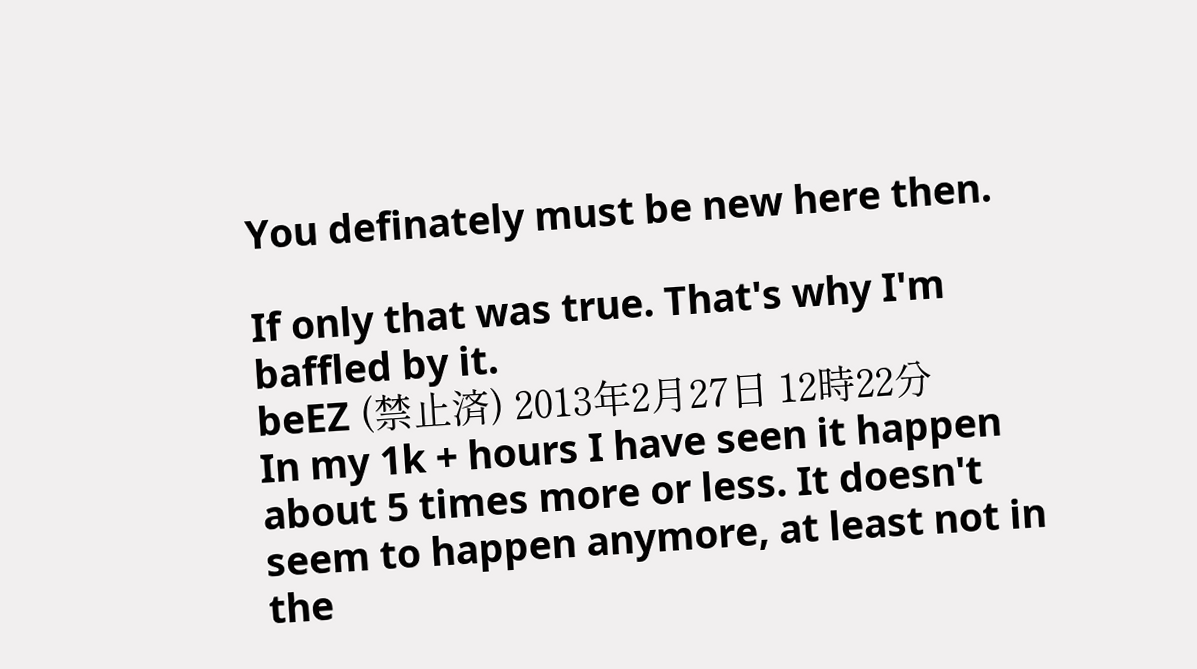You definately must be new here then.

If only that was true. That's why I'm baffled by it.
beEZ (禁止済) 2013年2月27日 12時22分
In my 1k + hours I have seen it happen about 5 times more or less. It doesn't seem to happen anymore, at least not in the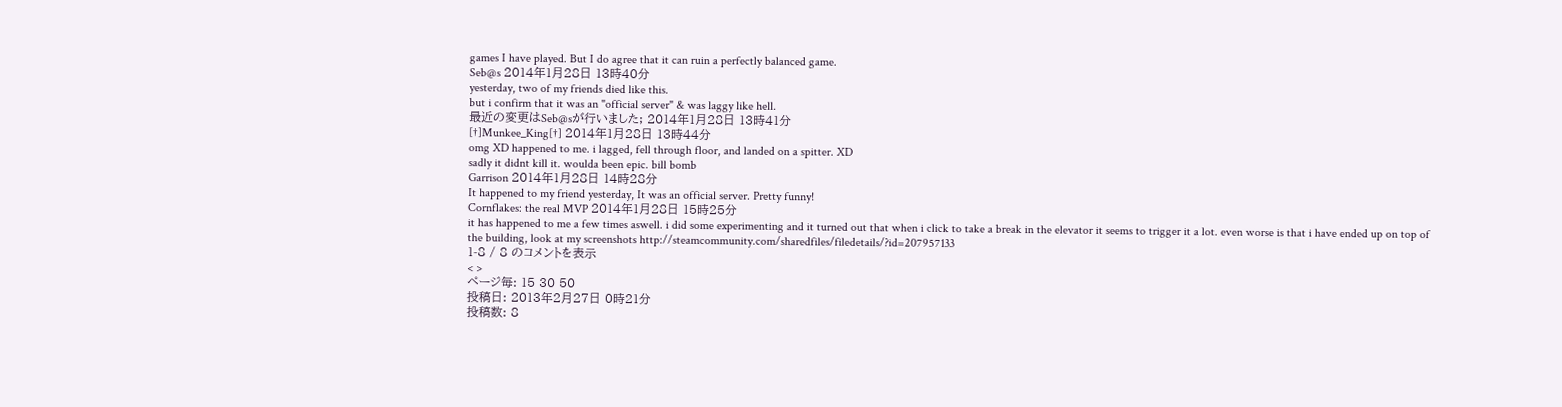games I have played. But I do agree that it can ruin a perfectly balanced game.
Seb@s 2014年1月28日 13時40分
yesterday, two of my friends died like this.
but i confirm that it was an "official server" & was laggy like hell.
最近の変更はSeb@sが行いました; 2014年1月28日 13時41分
[†]Munkee_King[†] 2014年1月28日 13時44分
omg XD happened to me. i lagged, fell through floor, and landed on a spitter. XD
sadly it didnt kill it. woulda been epic. bill bomb
Garrison 2014年1月28日 14時28分
It happened to my friend yesterday, It was an official server. Pretty funny!
Cornflakes: the real MVP 2014年1月28日 15時25分
it has happened to me a few times aswell. i did some experimenting and it turned out that when i click to take a break in the elevator it seems to trigger it a lot. even worse is that i have ended up on top of the building, look at my screenshots http://steamcommunity.com/sharedfiles/filedetails/?id=207957133
1-8 / 8 のコメントを表示
< >
ページ毎: 15 30 50
投稿日: 2013年2月27日 0時21分
投稿数: 8